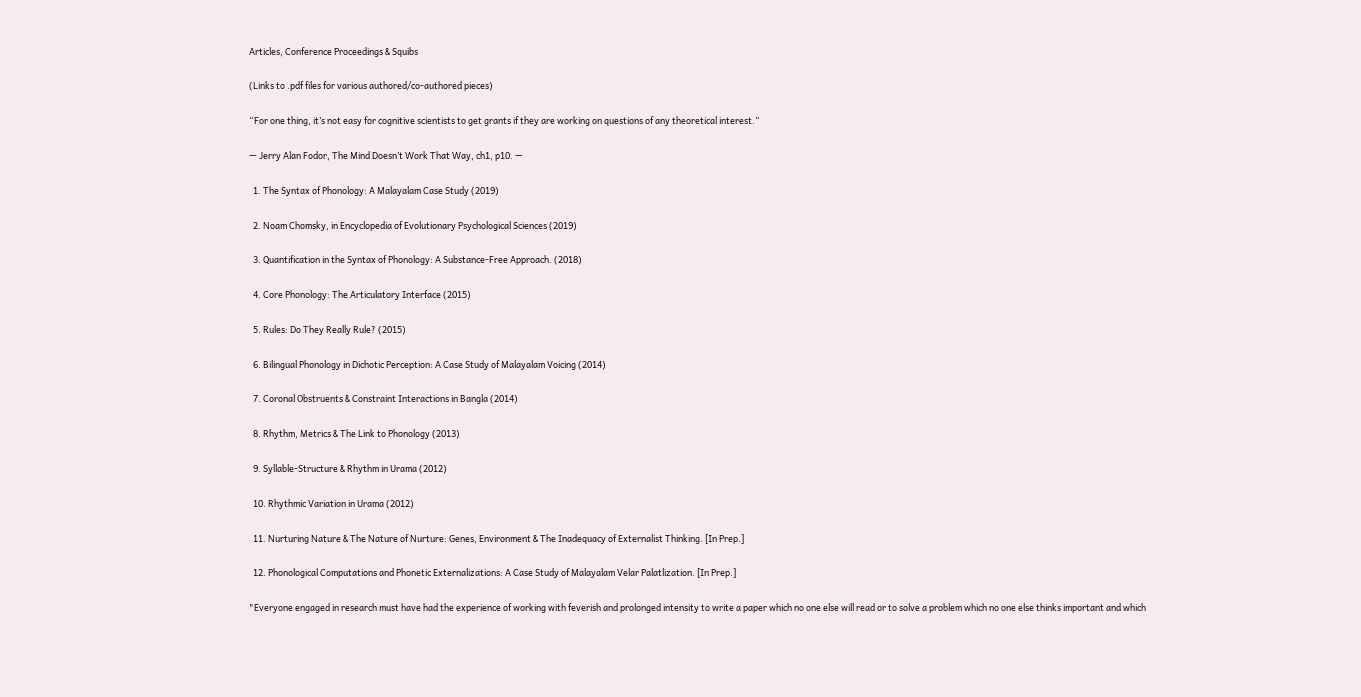Articles, Conference Proceedings & Squibs

(Links to .pdf files for various authored/co-authored pieces)

“For one thing, it’s not easy for cognitive scientists to get grants if they are working on questions of any theoretical interest.”

— Jerry Alan Fodor, The Mind Doesn’t Work That Way, ch1, p10. —

  1. The Syntax of Phonology: A Malayalam Case Study (2019)

  2. Noam Chomsky, in Encyclopedia of Evolutionary Psychological Sciences (2019)

  3. Quantification in the Syntax of Phonology: A Substance-Free Approach. (2018)

  4. Core Phonology: The Articulatory Interface (2015)

  5. Rules: Do They Really Rule? (2015)

  6. Bilingual Phonology in Dichotic Perception: A Case Study of Malayalam Voicing (2014)

  7. Coronal Obstruents & Constraint Interactions in Bangla (2014)

  8. Rhythm, Metrics & The Link to Phonology (2013)

  9. Syllable-Structure & Rhythm in Urama (2012)

  10. Rhythmic Variation in Urama (2012)

  11. Nurturing Nature & The Nature of Nurture: Genes, Environment & The Inadequacy of Externalist Thinking. [In Prep.]

  12. Phonological Computations and Phonetic Externalizations: A Case Study of Malayalam Velar Palatlization. [In Prep.]

"Everyone engaged in research must have had the experience of working with feverish and prolonged intensity to write a paper which no one else will read or to solve a problem which no one else thinks important and which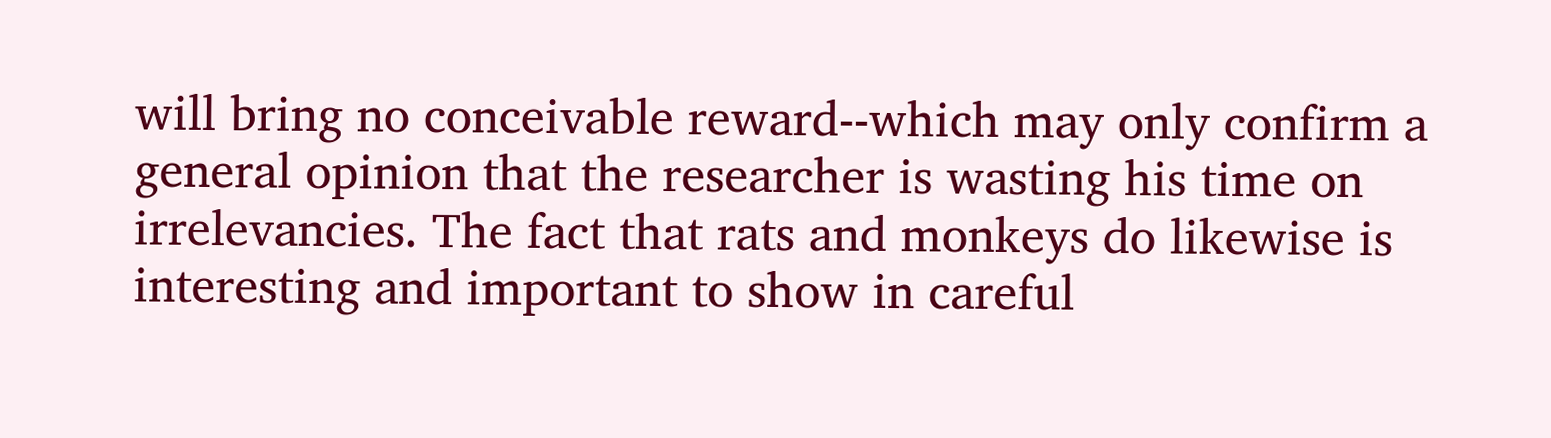will bring no conceivable reward--which may only confirm a general opinion that the researcher is wasting his time on irrelevancies. The fact that rats and monkeys do likewise is interesting and important to show in careful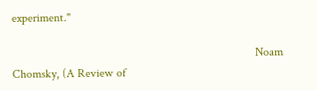experiment."

                                                                                 Noam Chomsky, (A Review of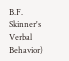B.F. Skinner's Verbal Behavior)